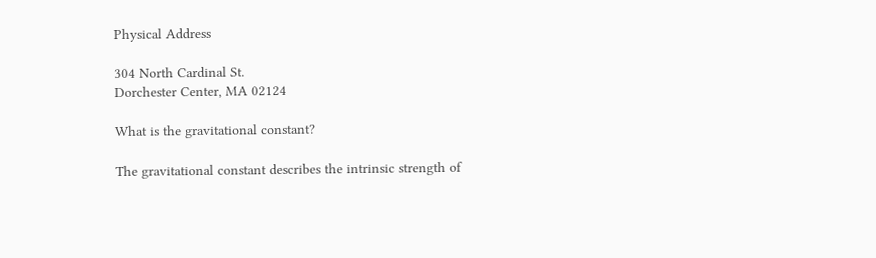Physical Address

304 North Cardinal St.
Dorchester Center, MA 02124

What is the gravitational constant?

The gravitational constant describes the intrinsic strength of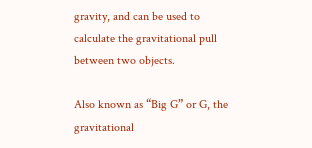gravity, and can be used to calculate the gravitational pull between two objects.

Also known as “Big G” or G, the gravitational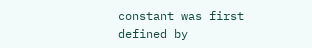constant was first defined by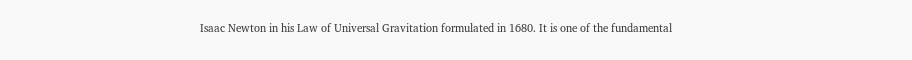Isaac Newton in his Law of Universal Gravitation formulated in 1680. It is one of the fundamental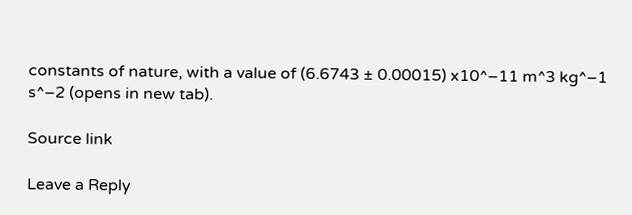constants of nature, with a value of (6.6743 ± 0.00015) x10^–11 m^3 kg^–1 s^–2 (opens in new tab).

Source link

Leave a Reply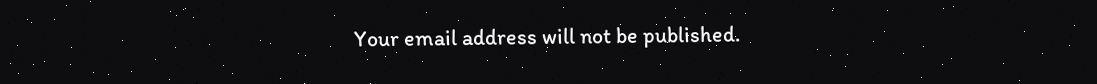Your email address will not be published.